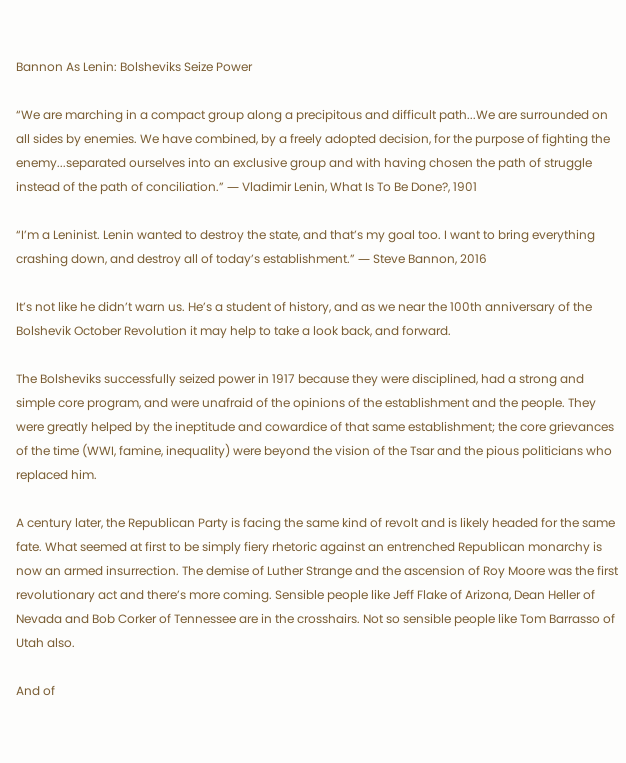Bannon As Lenin: Bolsheviks Seize Power

“We are marching in a compact group along a precipitous and difficult path...We are surrounded on all sides by enemies. We have combined, by a freely adopted decision, for the purpose of fighting the enemy...separated ourselves into an exclusive group and with having chosen the path of struggle instead of the path of conciliation.” ― Vladimir Lenin, What Is To Be Done?, 1901

“I’m a Leninist. Lenin wanted to destroy the state, and that’s my goal too. I want to bring everything crashing down, and destroy all of today’s establishment.” ― Steve Bannon, 2016

It’s not like he didn’t warn us. He’s a student of history, and as we near the 100th anniversary of the Bolshevik October Revolution it may help to take a look back, and forward.

The Bolsheviks successfully seized power in 1917 because they were disciplined, had a strong and simple core program, and were unafraid of the opinions of the establishment and the people. They were greatly helped by the ineptitude and cowardice of that same establishment; the core grievances of the time (WWI, famine, inequality) were beyond the vision of the Tsar and the pious politicians who replaced him.

A century later, the Republican Party is facing the same kind of revolt and is likely headed for the same fate. What seemed at first to be simply fiery rhetoric against an entrenched Republican monarchy is now an armed insurrection. The demise of Luther Strange and the ascension of Roy Moore was the first revolutionary act and there’s more coming. Sensible people like Jeff Flake of Arizona, Dean Heller of Nevada and Bob Corker of Tennessee are in the crosshairs. Not so sensible people like Tom Barrasso of Utah also.

And of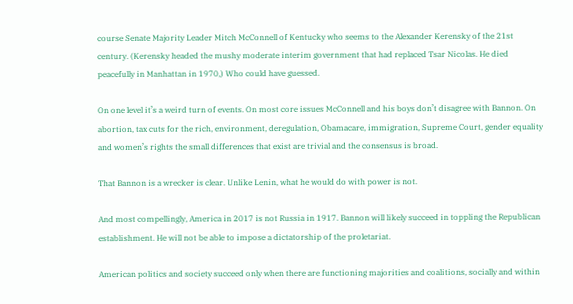course Senate Majority Leader Mitch McConnell of Kentucky who seems to the Alexander Kerensky of the 21st century. (Kerensky headed the mushy moderate interim government that had replaced Tsar Nicolas. He died peacefully in Manhattan in 1970,) Who could have guessed.

On one level it’s a weird turn of events. On most core issues McConnell and his boys don’t disagree with Bannon. On abortion, tax cuts for the rich, environment, deregulation, Obamacare, immigration, Supreme Court, gender equality and women’s rights the small differences that exist are trivial and the consensus is broad.

That Bannon is a wrecker is clear. Unlike Lenin, what he would do with power is not.

And most compellingly, America in 2017 is not Russia in 1917. Bannon will likely succeed in toppling the Republican establishment. He will not be able to impose a dictatorship of the proletariat.

American politics and society succeed only when there are functioning majorities and coalitions, socially and within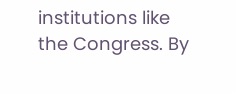institutions like the Congress. By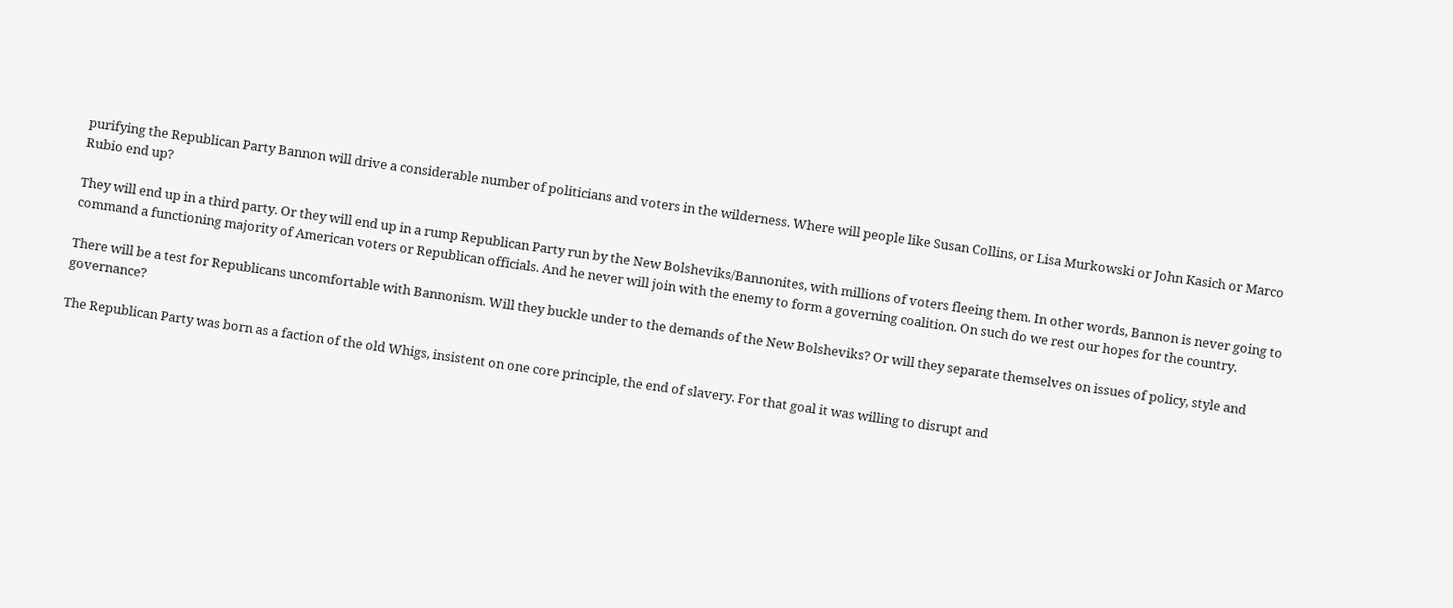purifying the Republican Party Bannon will drive a considerable number of politicians and voters in the wilderness. Where will people like Susan Collins, or Lisa Murkowski or John Kasich or Marco Rubio end up?

They will end up in a third party. Or they will end up in a rump Republican Party run by the New Bolsheviks/Bannonites, with millions of voters fleeing them. In other words, Bannon is never going to command a functioning majority of American voters or Republican officials. And he never will join with the enemy to form a governing coalition. On such do we rest our hopes for the country.

There will be a test for Republicans uncomfortable with Bannonism. Will they buckle under to the demands of the New Bolsheviks? Or will they separate themselves on issues of policy, style and governance?

The Republican Party was born as a faction of the old Whigs, insistent on one core principle, the end of slavery. For that goal it was willing to disrupt and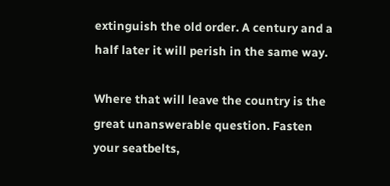extinguish the old order. A century and a half later it will perish in the same way.

Where that will leave the country is the great unanswerable question. Fasten your seatbelts,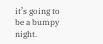it’s going to be a bumpy night.